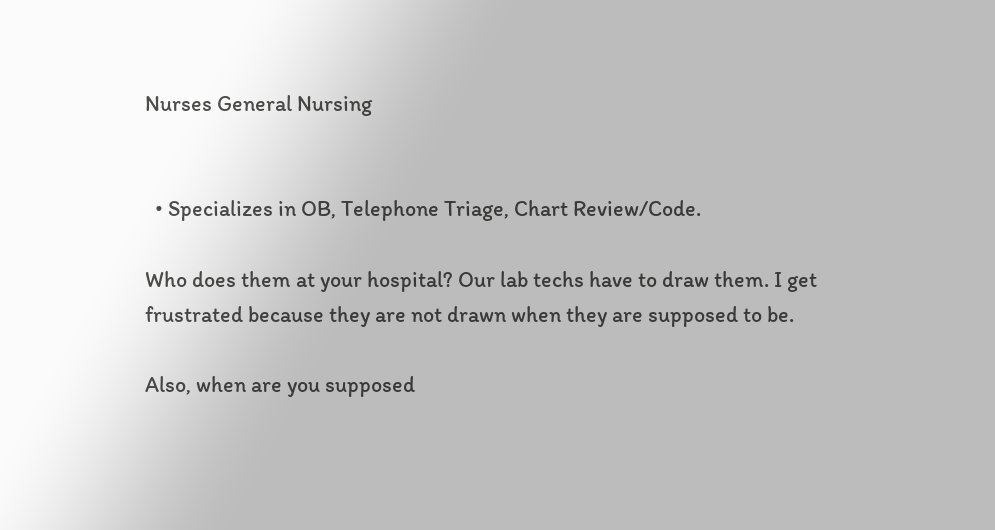Nurses General Nursing


  • Specializes in OB, Telephone Triage, Chart Review/Code.

Who does them at your hospital? Our lab techs have to draw them. I get frustrated because they are not drawn when they are supposed to be.

Also, when are you supposed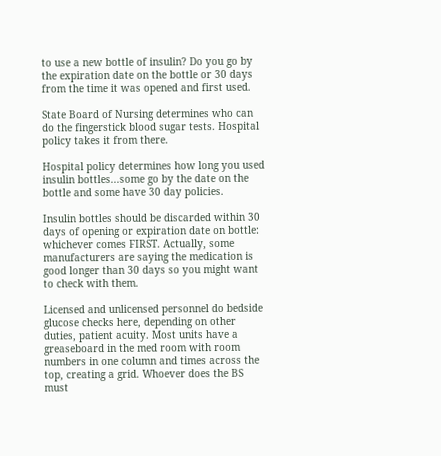to use a new bottle of insulin? Do you go by the expiration date on the bottle or 30 days from the time it was opened and first used.

State Board of Nursing determines who can do the fingerstick blood sugar tests. Hospital policy takes it from there.

Hospital policy determines how long you used insulin bottles...some go by the date on the bottle and some have 30 day policies.

Insulin bottles should be discarded within 30 days of opening or expiration date on bottle: whichever comes FIRST. Actually, some manufacturers are saying the medication is good longer than 30 days so you might want to check with them.

Licensed and unlicensed personnel do bedside glucose checks here, depending on other duties, patient acuity. Most units have a greaseboard in the med room with room numbers in one column and times across the top, creating a grid. Whoever does the BS must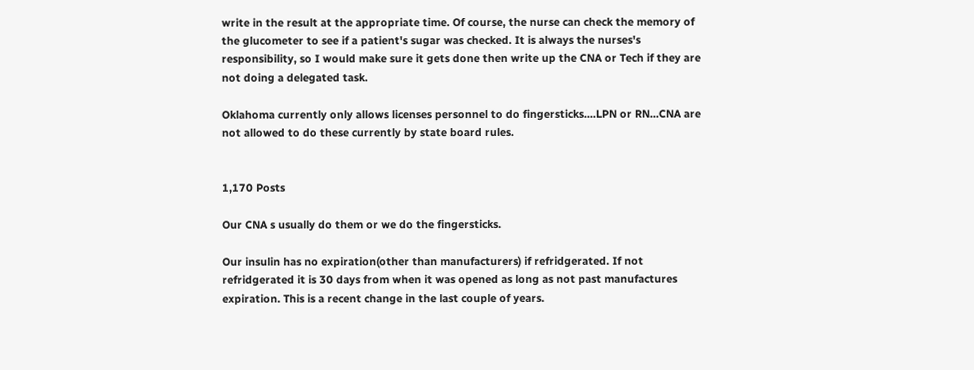write in the result at the appropriate time. Of course, the nurse can check the memory of the glucometer to see if a patient's sugar was checked. It is always the nurses's responsibility, so I would make sure it gets done then write up the CNA or Tech if they are not doing a delegated task.

Oklahoma currently only allows licenses personnel to do fingersticks....LPN or RN...CNA are not allowed to do these currently by state board rules.


1,170 Posts

Our CNA s usually do them or we do the fingersticks.

Our insulin has no expiration(other than manufacturers) if refridgerated. If not refridgerated it is 30 days from when it was opened as long as not past manufactures expiration. This is a recent change in the last couple of years.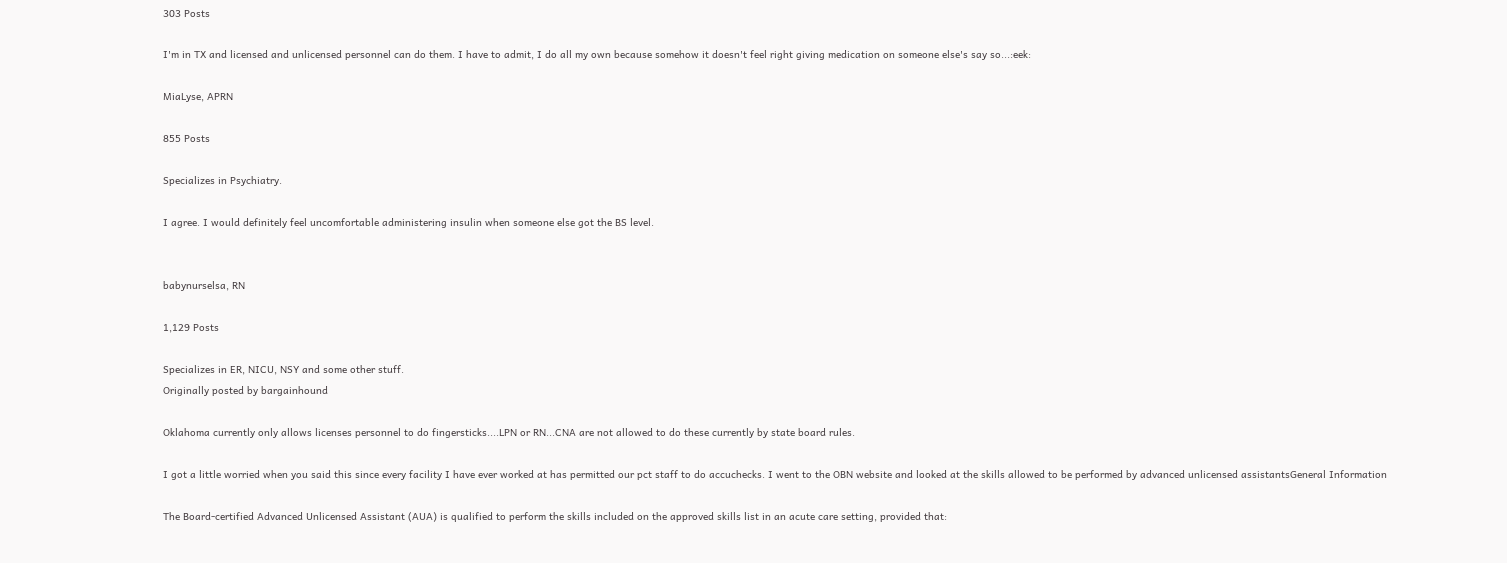303 Posts

I'm in TX and licensed and unlicensed personnel can do them. I have to admit, I do all my own because somehow it doesn't feel right giving medication on someone else's say so...:eek:

MiaLyse, APRN

855 Posts

Specializes in Psychiatry.

I agree. I would definitely feel uncomfortable administering insulin when someone else got the BS level.


babynurselsa, RN

1,129 Posts

Specializes in ER, NICU, NSY and some other stuff.
Originally posted by bargainhound

Oklahoma currently only allows licenses personnel to do fingersticks....LPN or RN...CNA are not allowed to do these currently by state board rules.

I got a little worried when you said this since every facility I have ever worked at has permitted our pct staff to do accuchecks. I went to the OBN website and looked at the skills allowed to be performed by advanced unlicensed assistantsGeneral Information

The Board-certified Advanced Unlicensed Assistant (AUA) is qualified to perform the skills included on the approved skills list in an acute care setting, provided that: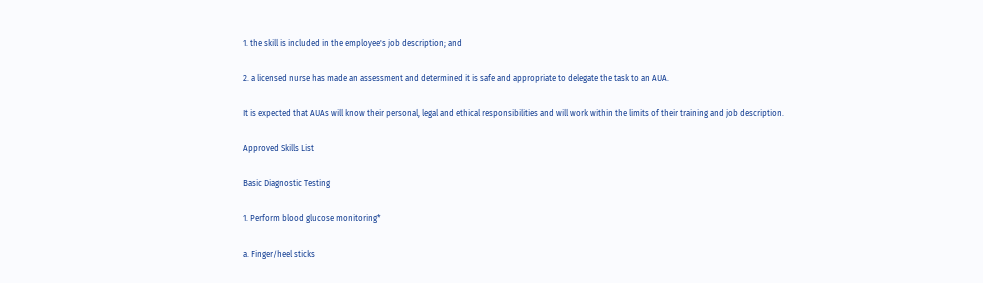1. the skill is included in the employee's job description; and

2. a licensed nurse has made an assessment and determined it is safe and appropriate to delegate the task to an AUA.

It is expected that AUAs will know their personal, legal and ethical responsibilities and will work within the limits of their training and job description.

Approved Skills List

Basic Diagnostic Testing

1. Perform blood glucose monitoring*

a. Finger/heel sticks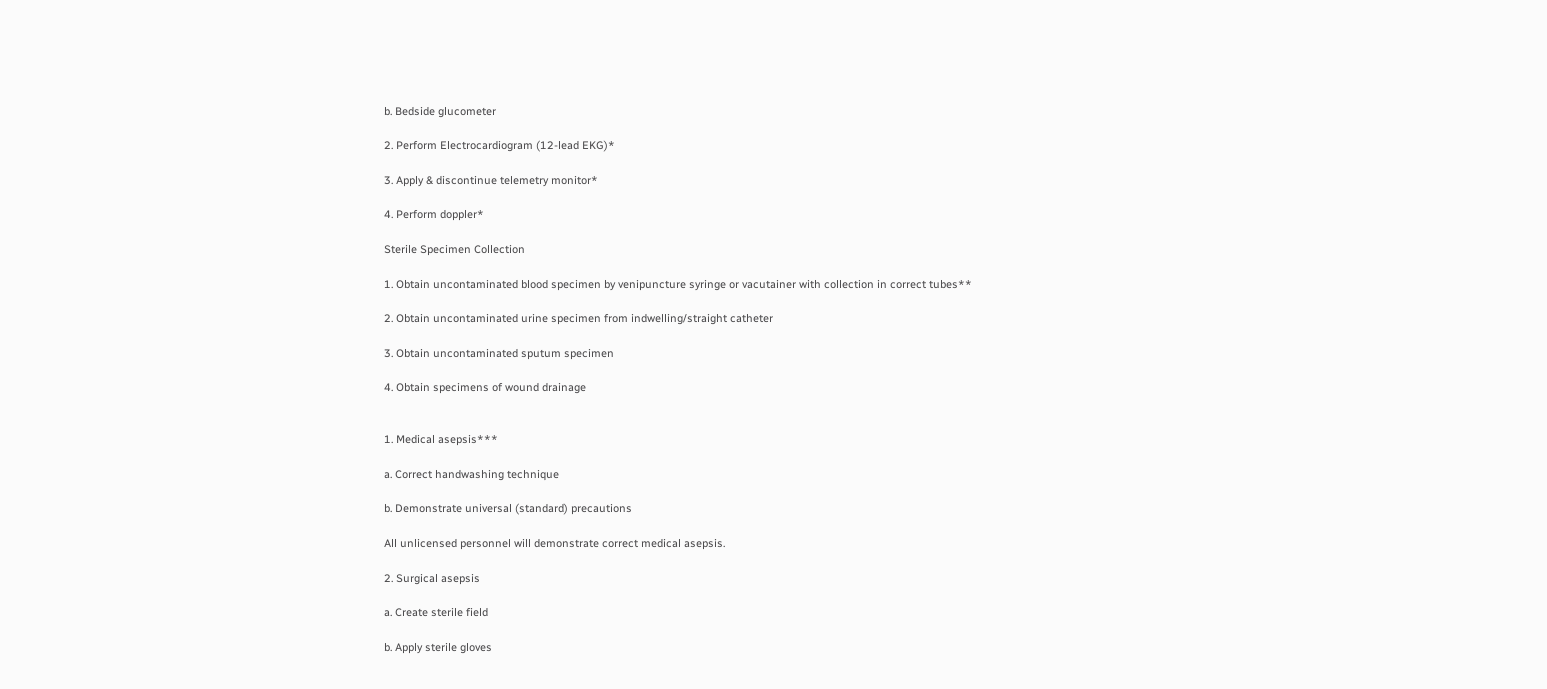b. Bedside glucometer

2. Perform Electrocardiogram (12-lead EKG)*

3. Apply & discontinue telemetry monitor*

4. Perform doppler*

Sterile Specimen Collection

1. Obtain uncontaminated blood specimen by venipuncture syringe or vacutainer with collection in correct tubes**

2. Obtain uncontaminated urine specimen from indwelling/straight catheter

3. Obtain uncontaminated sputum specimen

4. Obtain specimens of wound drainage


1. Medical asepsis***

a. Correct handwashing technique

b. Demonstrate universal (standard) precautions

All unlicensed personnel will demonstrate correct medical asepsis.

2. Surgical asepsis

a. Create sterile field

b. Apply sterile gloves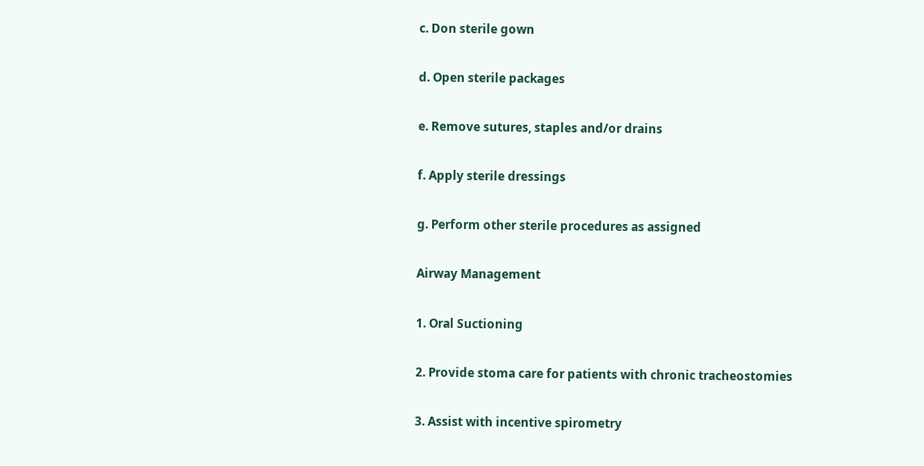c. Don sterile gown

d. Open sterile packages

e. Remove sutures, staples and/or drains

f. Apply sterile dressings

g. Perform other sterile procedures as assigned

Airway Management

1. Oral Suctioning

2. Provide stoma care for patients with chronic tracheostomies

3. Assist with incentive spirometry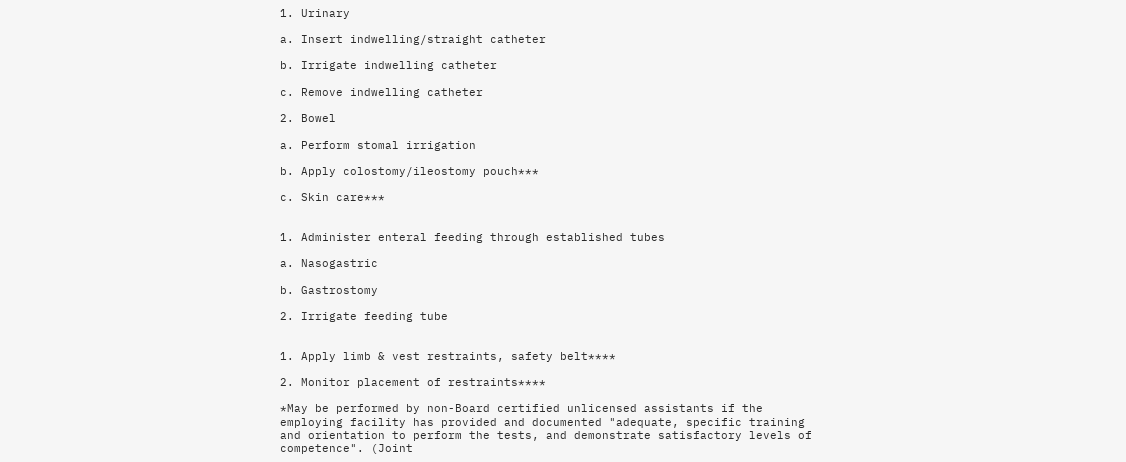1. Urinary

a. Insert indwelling/straight catheter

b. Irrigate indwelling catheter

c. Remove indwelling catheter

2. Bowel

a. Perform stomal irrigation

b. Apply colostomy/ileostomy pouch***

c. Skin care***


1. Administer enteral feeding through established tubes

a. Nasogastric

b. Gastrostomy

2. Irrigate feeding tube


1. Apply limb & vest restraints, safety belt****

2. Monitor placement of restraints****

*May be performed by non-Board certified unlicensed assistants if the employing facility has provided and documented "adequate, specific training and orientation to perform the tests, and demonstrate satisfactory levels of competence". (Joint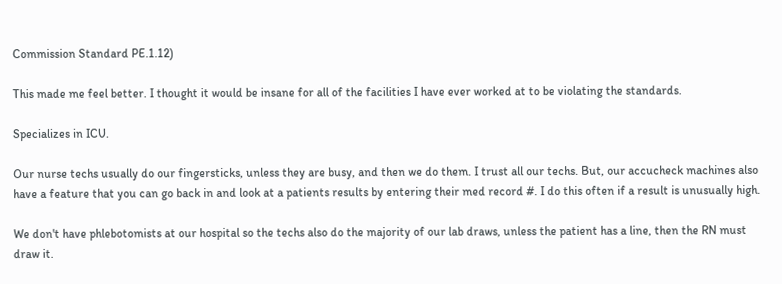Commission Standard PE.1.12)

This made me feel better. I thought it would be insane for all of the facilities I have ever worked at to be violating the standards.

Specializes in ICU.

Our nurse techs usually do our fingersticks, unless they are busy, and then we do them. I trust all our techs. But, our accucheck machines also have a feature that you can go back in and look at a patients results by entering their med record #. I do this often if a result is unusually high.

We don't have phlebotomists at our hospital so the techs also do the majority of our lab draws, unless the patient has a line, then the RN must draw it.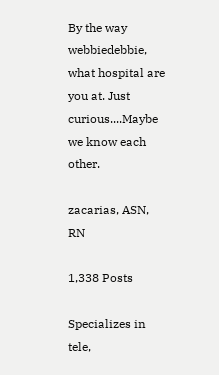By the way webbiedebbie, what hospital are you at. Just curious....Maybe we know each other.

zacarias, ASN, RN

1,338 Posts

Specializes in tele,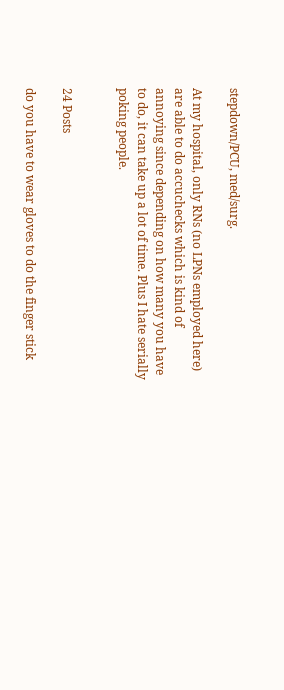stepdown/PCU, med/surg.

At my hospital, only RNs (no LPNs employed here) are able to do accuchecks which is kind of annoying since depending on how many you have to do, it can take up a lot of time. Plus I hate serially poking people.


24 Posts

do you have to wear gloves to do the finger stick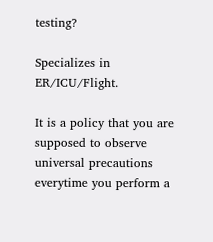testing?

Specializes in ER/ICU/Flight.

It is a policy that you are supposed to observe universal precautions everytime you perform a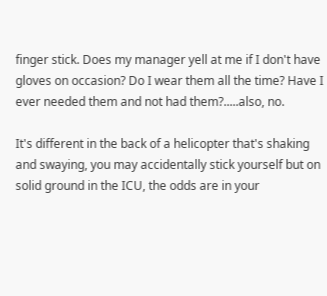finger stick. Does my manager yell at me if I don't have gloves on occasion? Do I wear them all the time? Have I ever needed them and not had them?.....also, no.

It's different in the back of a helicopter that's shaking and swaying, you may accidentally stick yourself but on solid ground in the ICU, the odds are in your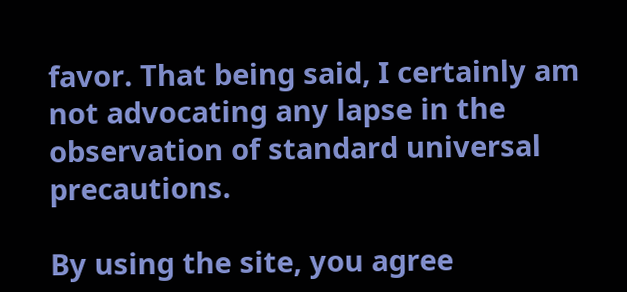favor. That being said, I certainly am not advocating any lapse in the observation of standard universal precautions.

By using the site, you agree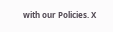with our Policies. X